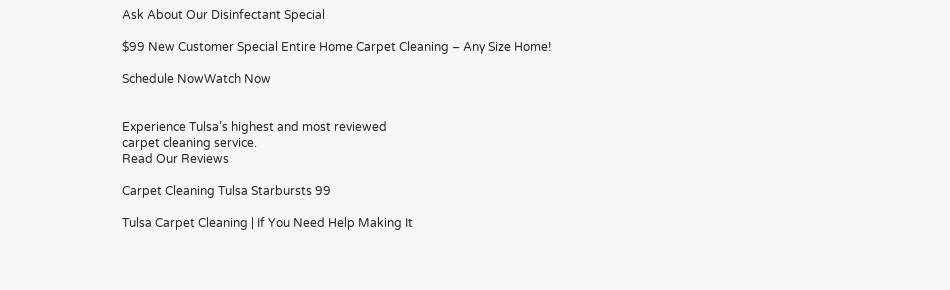Ask About Our Disinfectant Special

$99 New Customer Special Entire Home Carpet Cleaning – Any Size Home!

Schedule NowWatch Now


Experience Tulsa’s highest and most reviewed
carpet cleaning service.
Read Our Reviews

Carpet Cleaning Tulsa Starbursts 99

Tulsa Carpet Cleaning | If You Need Help Making It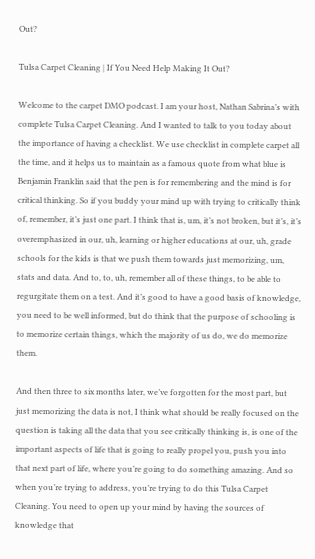Out?

Tulsa Carpet Cleaning | If You Need Help Making It Out?

Welcome to the carpet DMO podcast. I am your host, Nathan Sabrina’s with complete Tulsa Carpet Cleaning. And I wanted to talk to you today about the importance of having a checklist. We use checklist in complete carpet all the time, and it helps us to maintain as a famous quote from what blue is Benjamin Franklin said that the pen is for remembering and the mind is for critical thinking. So if you buddy your mind up with trying to critically think of, remember, it’s just one part. I think that is, um, it’s not broken, but it’s, it’s overemphasized in our, uh, learning or higher educations at our, uh, grade schools for the kids is that we push them towards just memorizing, um, stats and data. And to, to, uh, remember all of these things, to be able to regurgitate them on a test. And it’s good to have a good basis of knowledge, you need to be well informed, but do think that the purpose of schooling is to memorize certain things, which the majority of us do, we do memorize them.

And then three to six months later, we’ve forgotten for the most part, but just memorizing the data is not, I think what should be really focused on the question is taking all the data that you see critically thinking is, is one of the important aspects of life that is going to really propel you, push you into that next part of life, where you’re going to do something amazing. And so when you’re trying to address, you’re trying to do this Tulsa Carpet Cleaning. You need to open up your mind by having the sources of knowledge that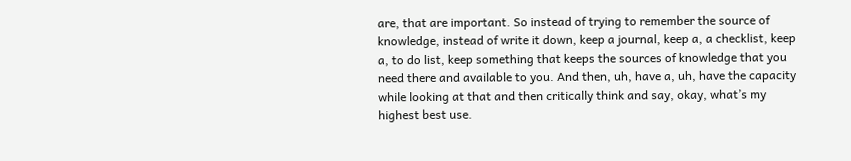are, that are important. So instead of trying to remember the source of knowledge, instead of write it down, keep a journal, keep a, a checklist, keep a, to do list, keep something that keeps the sources of knowledge that you need there and available to you. And then, uh, have a, uh, have the capacity while looking at that and then critically think and say, okay, what’s my highest best use.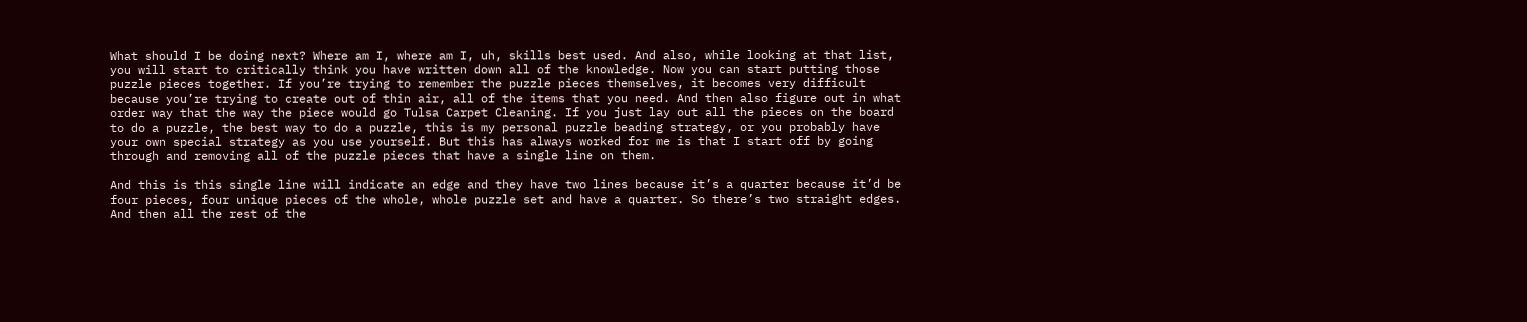What should I be doing next? Where am I, where am I, uh, skills best used. And also, while looking at that list, you will start to critically think you have written down all of the knowledge. Now you can start putting those puzzle pieces together. If you’re trying to remember the puzzle pieces themselves, it becomes very difficult because you’re trying to create out of thin air, all of the items that you need. And then also figure out in what order way that the way the piece would go Tulsa Carpet Cleaning. If you just lay out all the pieces on the board to do a puzzle, the best way to do a puzzle, this is my personal puzzle beading strategy, or you probably have your own special strategy as you use yourself. But this has always worked for me is that I start off by going through and removing all of the puzzle pieces that have a single line on them.

And this is this single line will indicate an edge and they have two lines because it’s a quarter because it’d be four pieces, four unique pieces of the whole, whole puzzle set and have a quarter. So there’s two straight edges. And then all the rest of the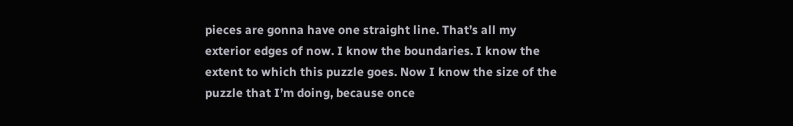pieces are gonna have one straight line. That’s all my exterior edges of now. I know the boundaries. I know the extent to which this puzzle goes. Now I know the size of the puzzle that I’m doing, because once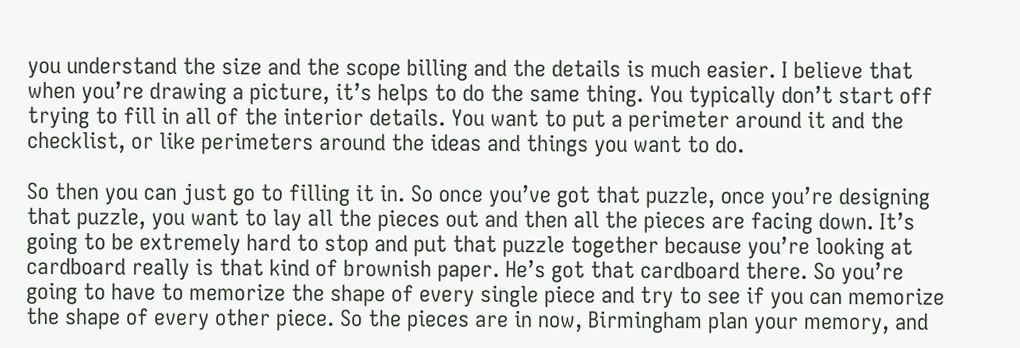you understand the size and the scope billing and the details is much easier. I believe that when you’re drawing a picture, it’s helps to do the same thing. You typically don’t start off trying to fill in all of the interior details. You want to put a perimeter around it and the checklist, or like perimeters around the ideas and things you want to do.

So then you can just go to filling it in. So once you’ve got that puzzle, once you’re designing that puzzle, you want to lay all the pieces out and then all the pieces are facing down. It’s going to be extremely hard to stop and put that puzzle together because you’re looking at cardboard really is that kind of brownish paper. He’s got that cardboard there. So you’re going to have to memorize the shape of every single piece and try to see if you can memorize the shape of every other piece. So the pieces are in now, Birmingham plan your memory, and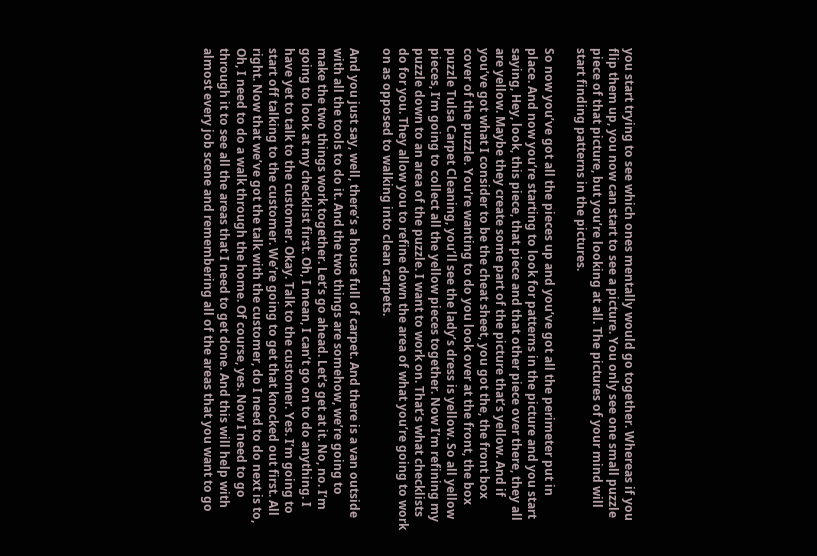you start trying to see which ones mentally would go together. Whereas if you flip them up, you now can start to see a picture. You only see one small puzzle piece of that picture, but you’re looking at all. The pictures of your mind will start finding patterns in the pictures.

So now you’ve got all the pieces up and you’ve got all the perimeter put in place. And now you’re starting to look for patterns in the picture and you start saying, Hey, look, this piece, that piece and that other piece over there, they all are yellow. Maybe they create some part of the picture that’s yellow. And if you’ve got what I consider to be the cheat sheet, you got the, the front box cover of the puzzle. You’re wanting to do you look over at the front, the box puzzle Tulsa Carpet Cleaning, you’ll see the lady’s dress is yellow. So all yellow pieces, I’m going to collect all the yellow pieces together. Now I’m refining my puzzle down to an area of the puzzle. I want to work on. That’s what checklists do for you. They allow you to refine down the area of what you’re going to work on as opposed to walking into clean carpets.

And you just say, well, there’s a house full of carpet. And there is a van outside with all the tools to do it. And the two things are somehow, we’re going to make the two things work together. Let’s go ahead. Let’s get at it. No, no. I’m going to look at my checklist first. Oh, I mean, I can’t go on to do anything. I have yet to talk to the customer. Okay. Talk to the customer. Yes. I’m going to start off talking to the customer. We’re going to get that knocked out first. All right. Now that we’ve got the talk with the customer, do I need to do next is to, Oh, I need to do a walk through the home. Of course, yes. Now I need to go through it to see all the areas that I need to get done. And this will help with almost every job scene and remembering all of the areas that you want to go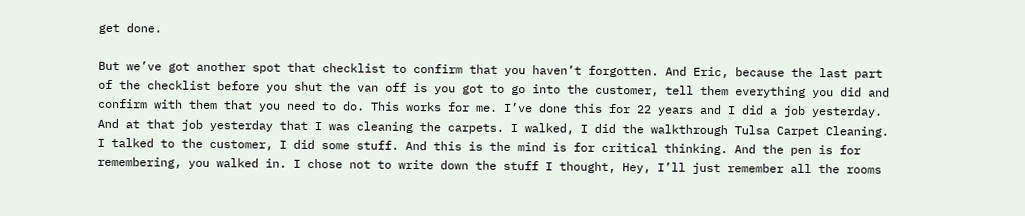get done.

But we’ve got another spot that checklist to confirm that you haven’t forgotten. And Eric, because the last part of the checklist before you shut the van off is you got to go into the customer, tell them everything you did and confirm with them that you need to do. This works for me. I’ve done this for 22 years and I did a job yesterday. And at that job yesterday that I was cleaning the carpets. I walked, I did the walkthrough Tulsa Carpet Cleaning. I talked to the customer, I did some stuff. And this is the mind is for critical thinking. And the pen is for remembering, you walked in. I chose not to write down the stuff I thought, Hey, I’ll just remember all the rooms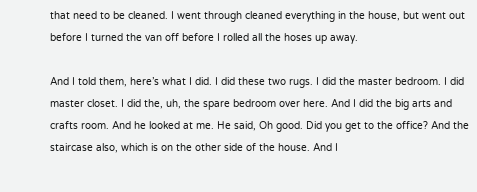that need to be cleaned. I went through cleaned everything in the house, but went out before I turned the van off before I rolled all the hoses up away.

And I told them, here’s what I did. I did these two rugs. I did the master bedroom. I did master closet. I did the, uh, the spare bedroom over here. And I did the big arts and crafts room. And he looked at me. He said, Oh good. Did you get to the office? And the staircase also, which is on the other side of the house. And I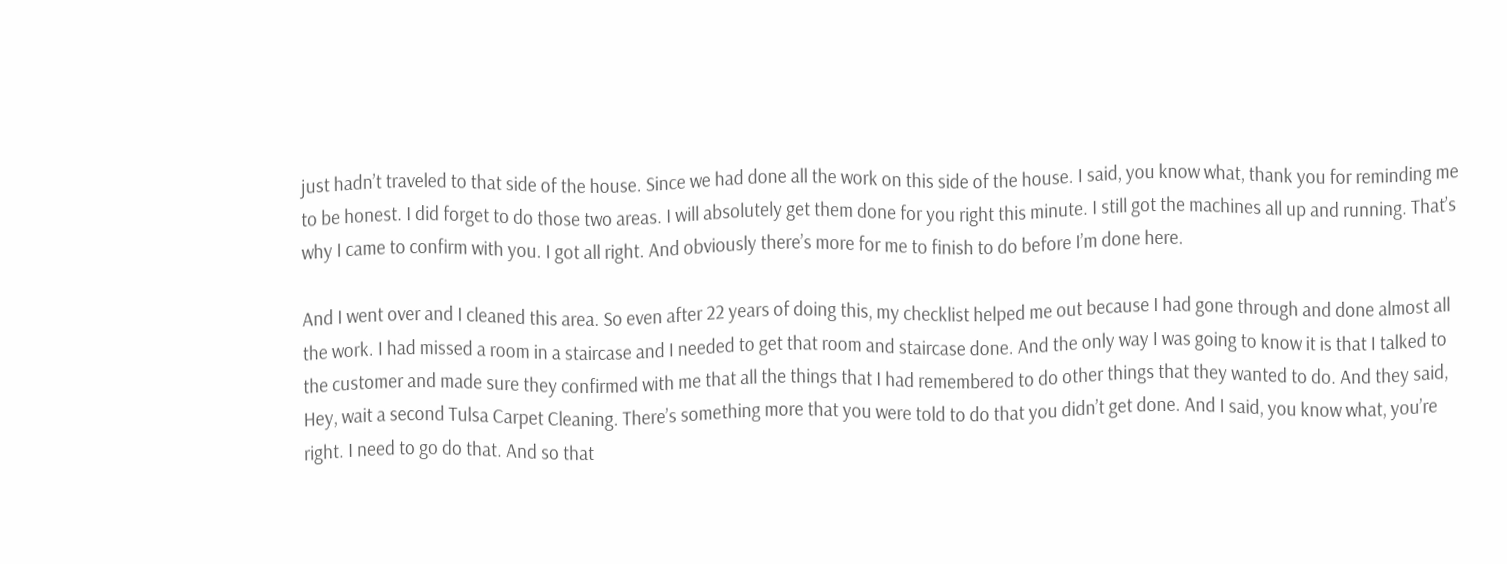just hadn’t traveled to that side of the house. Since we had done all the work on this side of the house. I said, you know what, thank you for reminding me to be honest. I did forget to do those two areas. I will absolutely get them done for you right this minute. I still got the machines all up and running. That’s why I came to confirm with you. I got all right. And obviously there’s more for me to finish to do before I’m done here.

And I went over and I cleaned this area. So even after 22 years of doing this, my checklist helped me out because I had gone through and done almost all the work. I had missed a room in a staircase and I needed to get that room and staircase done. And the only way I was going to know it is that I talked to the customer and made sure they confirmed with me that all the things that I had remembered to do other things that they wanted to do. And they said, Hey, wait a second Tulsa Carpet Cleaning. There’s something more that you were told to do that you didn’t get done. And I said, you know what, you’re right. I need to go do that. And so that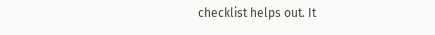checklist helps out. It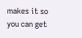makes it so you can get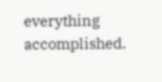everything accomplished.